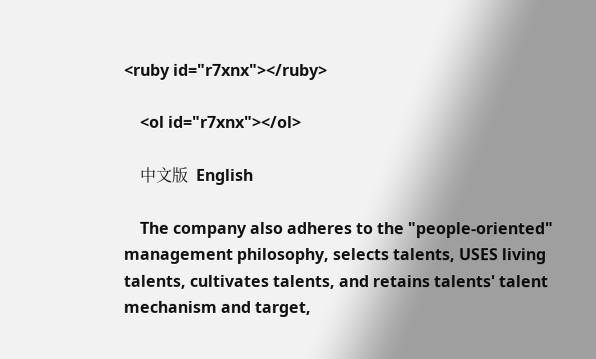<ruby id="r7xnx"></ruby>

    <ol id="r7xnx"></ol>

    中文版  English

    The company also adheres to the "people-oriented" management philosophy, selects talents, USES living talents, cultivates talents, and retains talents' talent mechanism and target,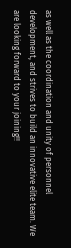as well as the coordination and unity of personnel development, and strives to build an innovative elite team. We are looking forward to your joining!!